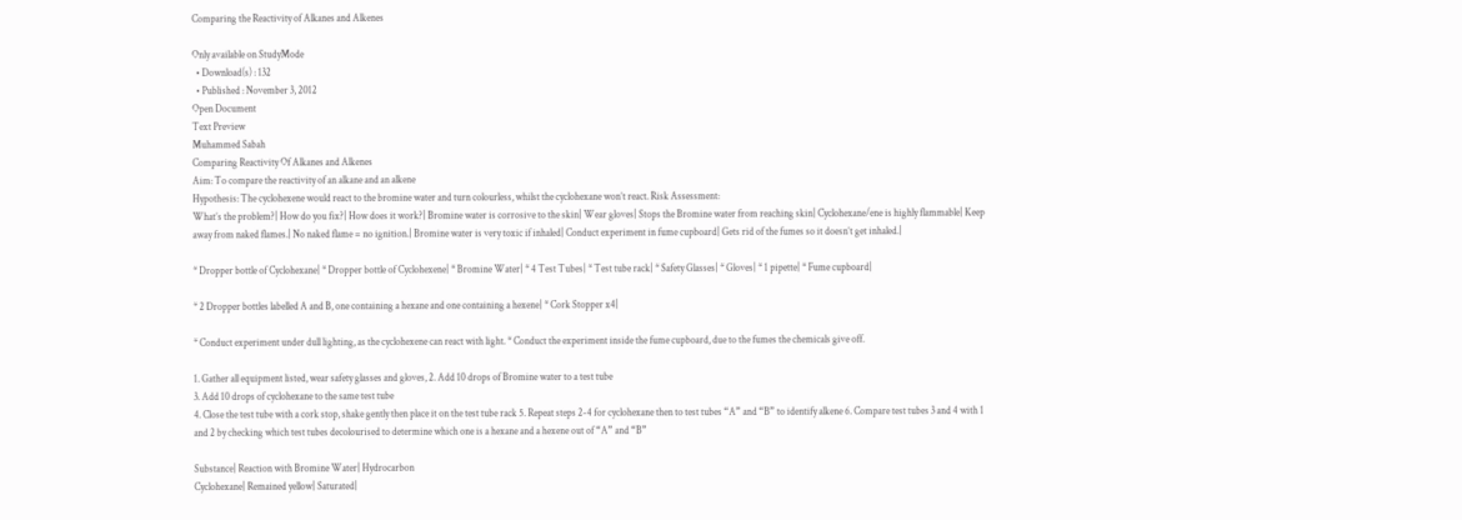Comparing the Reactivity of Alkanes and Alkenes

Only available on StudyMode
  • Download(s) : 132
  • Published : November 3, 2012
Open Document
Text Preview
Muhammed Sabah
Comparing Reactivity Of Alkanes and Alkenes
Aim: To compare the reactivity of an alkane and an alkene
Hypothesis: The cyclohexene would react to the bromine water and turn colourless, whilst the cyclohexane won’t react. Risk Assessment:
What’s the problem?| How do you fix?| How does it work?| Bromine water is corrosive to the skin| Wear gloves| Stops the Bromine water from reaching skin| Cyclohexane/ene is highly flammable| Keep away from naked flames.| No naked flame = no ignition.| Bromine water is very toxic if inhaled| Conduct experiment in fume cupboard| Gets rid of the fumes so it doesn’t get inhaled.|

* Dropper bottle of Cyclohexane| * Dropper bottle of Cyclohexene| * Bromine Water| * 4 Test Tubes| * Test tube rack| * Safety Glasses| * Gloves| * 1 pipette| * Fume cupboard|

* 2 Dropper bottles labelled A and B, one containing a hexane and one containing a hexene| * Cork Stopper x4|

* Conduct experiment under dull lighting, as the cyclohexene can react with light. * Conduct the experiment inside the fume cupboard, due to the fumes the chemicals give off.

1. Gather all equipment listed, wear safety glasses and gloves, 2. Add 10 drops of Bromine water to a test tube
3. Add 10 drops of cyclohexane to the same test tube
4. Close the test tube with a cork stop, shake gently then place it on the test tube rack 5. Repeat steps 2-4 for cyclohexane then to test tubes “A” and “B” to identify alkene 6. Compare test tubes 3 and 4 with 1 and 2 by checking which test tubes decolourised to determine which one is a hexane and a hexene out of “A” and “B”

Substance| Reaction with Bromine Water| Hydrocarbon
Cyclohexane| Remained yellow| Saturated|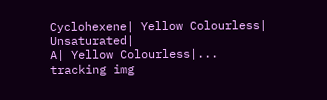Cyclohexene| Yellow Colourless| Unsaturated|
A| Yellow Colourless|...
tracking img